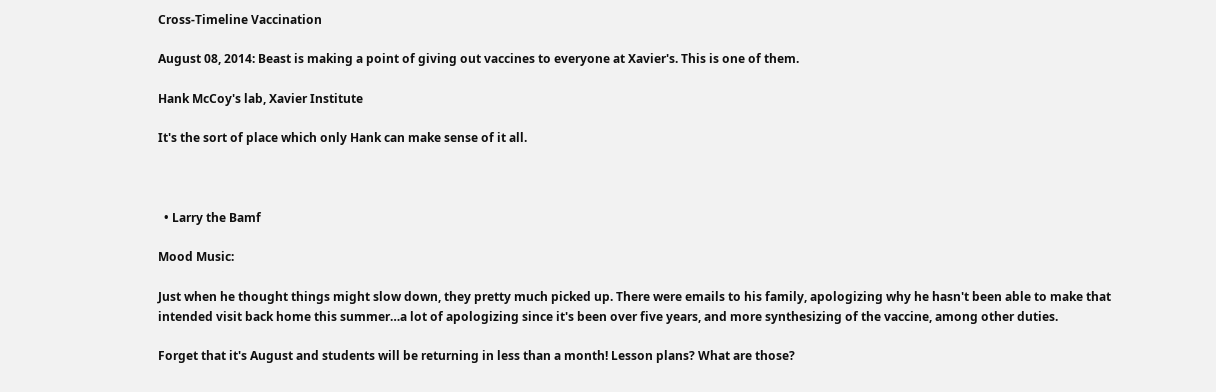Cross-Timeline Vaccination

August 08, 2014: Beast is making a point of giving out vaccines to everyone at Xavier's. This is one of them.

Hank McCoy's lab, Xavier Institute

It's the sort of place which only Hank can make sense of it all.



  • Larry the Bamf

Mood Music:

Just when he thought things might slow down, they pretty much picked up. There were emails to his family, apologizing why he hasn't been able to make that intended visit back home this summer…a lot of apologizing since it's been over five years, and more synthesizing of the vaccine, among other duties.

Forget that it's August and students will be returning in less than a month! Lesson plans? What are those?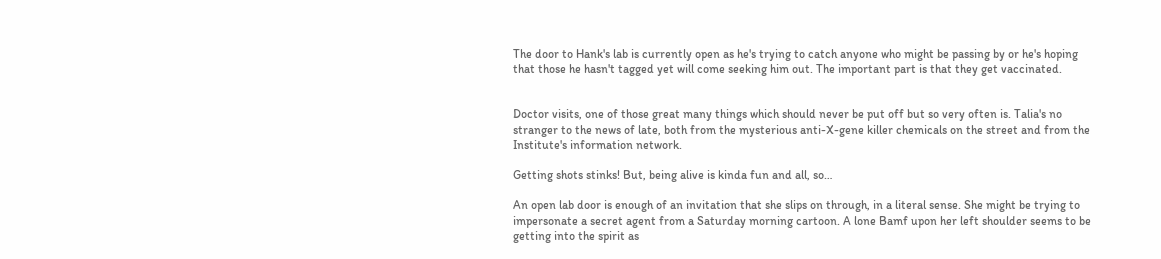The door to Hank's lab is currently open as he's trying to catch anyone who might be passing by or he's hoping that those he hasn't tagged yet will come seeking him out. The important part is that they get vaccinated.


Doctor visits, one of those great many things which should never be put off but so very often is. Talia's no stranger to the news of late, both from the mysterious anti-X-gene killer chemicals on the street and from the Institute's information network.

Getting shots stinks! But, being alive is kinda fun and all, so…

An open lab door is enough of an invitation that she slips on through, in a literal sense. She might be trying to impersonate a secret agent from a Saturday morning cartoon. A lone Bamf upon her left shoulder seems to be getting into the spirit as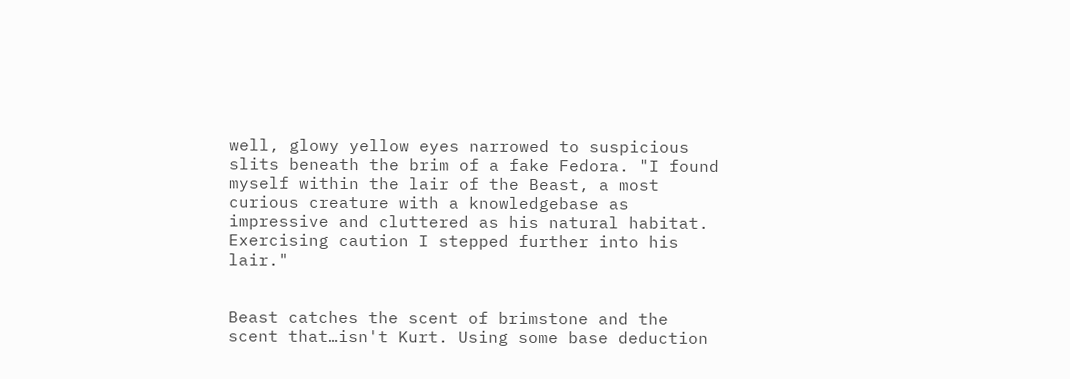well, glowy yellow eyes narrowed to suspicious slits beneath the brim of a fake Fedora. "I found myself within the lair of the Beast, a most curious creature with a knowledgebase as impressive and cluttered as his natural habitat. Exercising caution I stepped further into his lair."


Beast catches the scent of brimstone and the scent that…isn't Kurt. Using some base deduction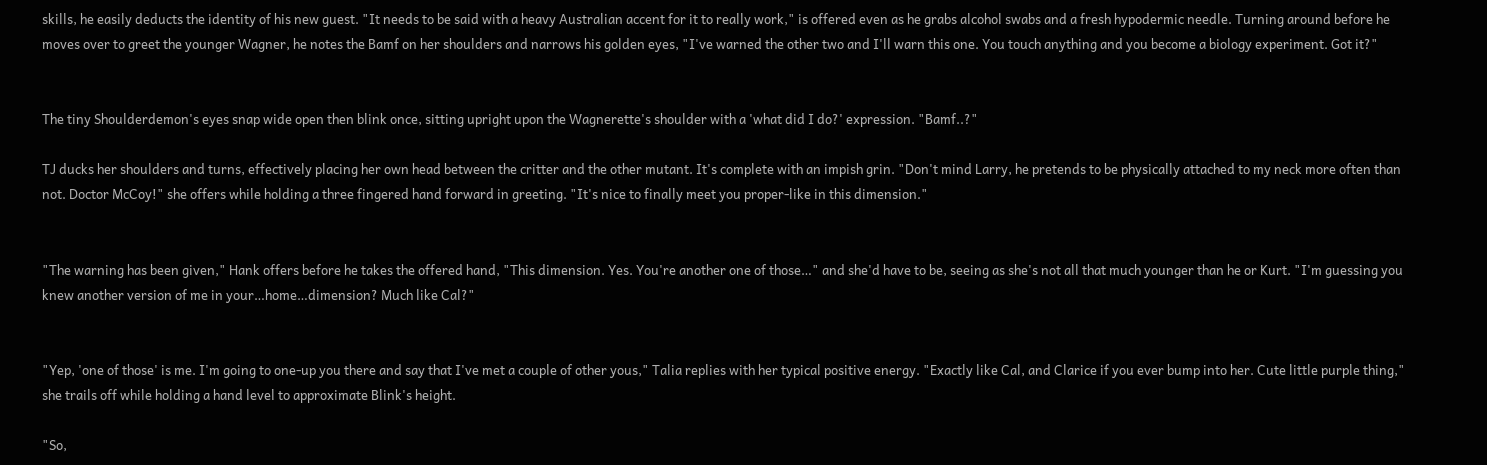skills, he easily deducts the identity of his new guest. "It needs to be said with a heavy Australian accent for it to really work," is offered even as he grabs alcohol swabs and a fresh hypodermic needle. Turning around before he moves over to greet the younger Wagner, he notes the Bamf on her shoulders and narrows his golden eyes, "I've warned the other two and I'll warn this one. You touch anything and you become a biology experiment. Got it?"


The tiny Shoulderdemon's eyes snap wide open then blink once, sitting upright upon the Wagnerette's shoulder with a 'what did I do?' expression. "Bamf..?"

TJ ducks her shoulders and turns, effectively placing her own head between the critter and the other mutant. It's complete with an impish grin. "Don't mind Larry, he pretends to be physically attached to my neck more often than not. Doctor McCoy!" she offers while holding a three fingered hand forward in greeting. "It's nice to finally meet you proper-like in this dimension."


"The warning has been given," Hank offers before he takes the offered hand, "This dimension. Yes. You're another one of those…" and she'd have to be, seeing as she's not all that much younger than he or Kurt. "I'm guessing you knew another version of me in your…home…dimension? Much like Cal?"


"Yep, 'one of those' is me. I'm going to one-up you there and say that I've met a couple of other yous," Talia replies with her typical positive energy. "Exactly like Cal, and Clarice if you ever bump into her. Cute little purple thing," she trails off while holding a hand level to approximate Blink's height.

"So,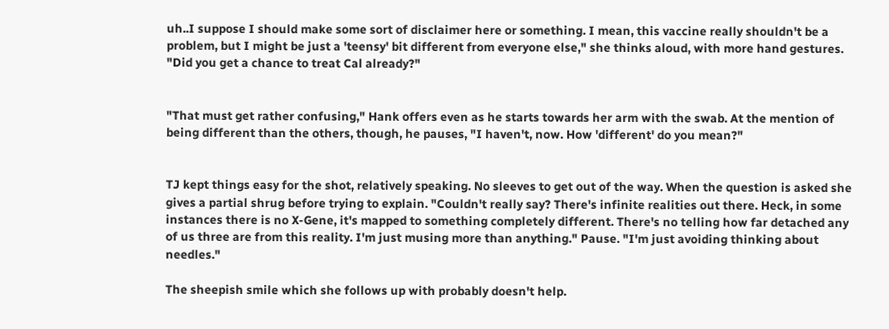uh..I suppose I should make some sort of disclaimer here or something. I mean, this vaccine really shouldn't be a problem, but I might be just a 'teensy' bit different from everyone else," she thinks aloud, with more hand gestures. "Did you get a chance to treat Cal already?"


"That must get rather confusing," Hank offers even as he starts towards her arm with the swab. At the mention of being different than the others, though, he pauses, "I haven't, now. How 'different' do you mean?"


TJ kept things easy for the shot, relatively speaking. No sleeves to get out of the way. When the question is asked she gives a partial shrug before trying to explain. "Couldn't really say? There's infinite realities out there. Heck, in some instances there is no X-Gene, it's mapped to something completely different. There's no telling how far detached any of us three are from this reality. I'm just musing more than anything." Pause. "I'm just avoiding thinking about needles."

The sheepish smile which she follows up with probably doesn't help.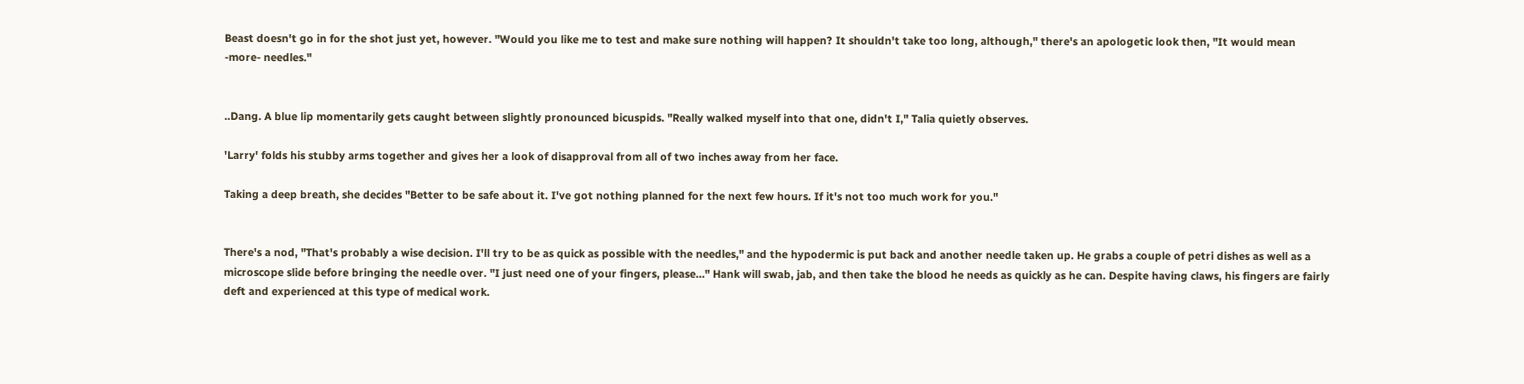Beast doesn't go in for the shot just yet, however. "Would you like me to test and make sure nothing will happen? It shouldn't take too long, although," there's an apologetic look then, "It would mean -more- needles."


..Dang. A blue lip momentarily gets caught between slightly pronounced bicuspids. "Really walked myself into that one, didn't I," Talia quietly observes.

'Larry' folds his stubby arms together and gives her a look of disapproval from all of two inches away from her face.

Taking a deep breath, she decides "Better to be safe about it. I've got nothing planned for the next few hours. If it's not too much work for you."


There's a nod, "That's probably a wise decision. I'll try to be as quick as possible with the needles," and the hypodermic is put back and another needle taken up. He grabs a couple of petri dishes as well as a microscope slide before bringing the needle over. "I just need one of your fingers, please…" Hank will swab, jab, and then take the blood he needs as quickly as he can. Despite having claws, his fingers are fairly deft and experienced at this type of medical work.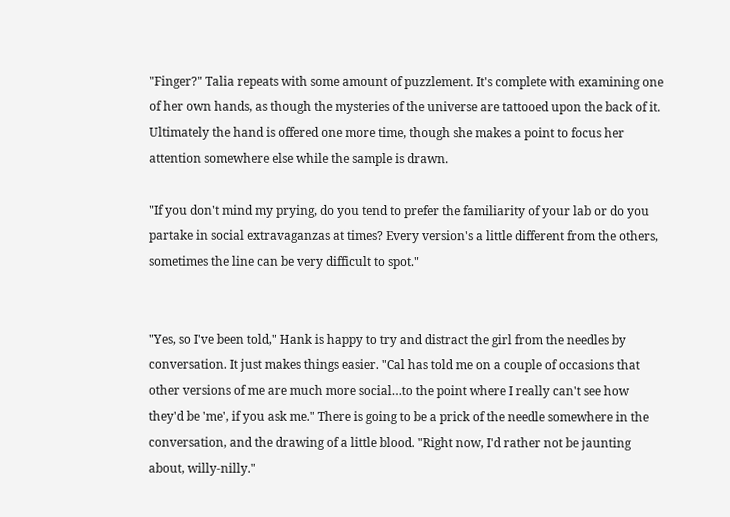"Finger?" Talia repeats with some amount of puzzlement. It's complete with examining one of her own hands, as though the mysteries of the universe are tattooed upon the back of it. Ultimately the hand is offered one more time, though she makes a point to focus her attention somewhere else while the sample is drawn.

"If you don't mind my prying, do you tend to prefer the familiarity of your lab or do you partake in social extravaganzas at times? Every version's a little different from the others, sometimes the line can be very difficult to spot."


"Yes, so I've been told," Hank is happy to try and distract the girl from the needles by conversation. It just makes things easier. "Cal has told me on a couple of occasions that other versions of me are much more social…to the point where I really can't see how they'd be 'me', if you ask me." There is going to be a prick of the needle somewhere in the conversation, and the drawing of a little blood. "Right now, I'd rather not be jaunting about, willy-nilly."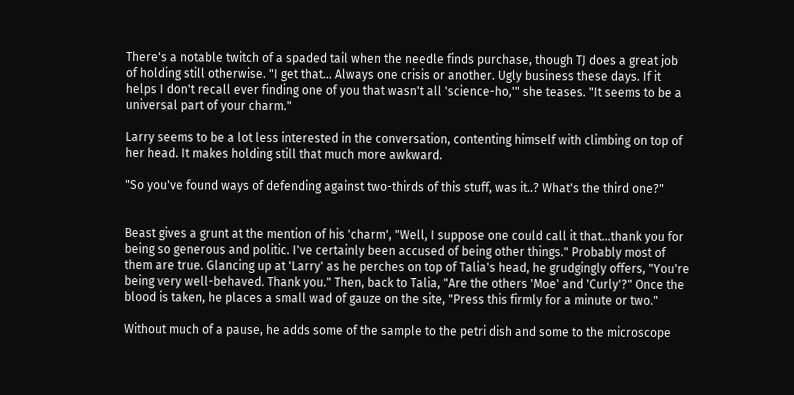There's a notable twitch of a spaded tail when the needle finds purchase, though TJ does a great job of holding still otherwise. "I get that… Always one crisis or another. Ugly business these days. If it helps I don't recall ever finding one of you that wasn't all 'science-ho,'" she teases. "It seems to be a universal part of your charm."

Larry seems to be a lot less interested in the conversation, contenting himself with climbing on top of her head. It makes holding still that much more awkward.

"So you've found ways of defending against two-thirds of this stuff, was it..? What's the third one?"


Beast gives a grunt at the mention of his 'charm', "Well, I suppose one could call it that…thank you for being so generous and politic. I've certainly been accused of being other things." Probably most of them are true. Glancing up at 'Larry' as he perches on top of Talia's head, he grudgingly offers, "You're being very well-behaved. Thank you." Then, back to Talia, "Are the others 'Moe' and 'Curly'?" Once the blood is taken, he places a small wad of gauze on the site, "Press this firmly for a minute or two."

Without much of a pause, he adds some of the sample to the petri dish and some to the microscope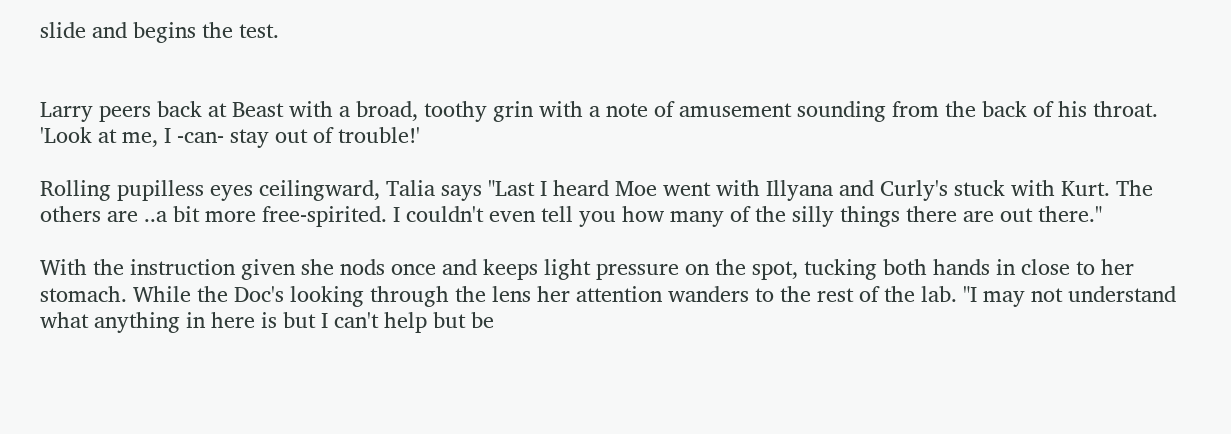slide and begins the test.


Larry peers back at Beast with a broad, toothy grin with a note of amusement sounding from the back of his throat. 'Look at me, I -can- stay out of trouble!'

Rolling pupilless eyes ceilingward, Talia says "Last I heard Moe went with Illyana and Curly's stuck with Kurt. The others are ..a bit more free-spirited. I couldn't even tell you how many of the silly things there are out there."

With the instruction given she nods once and keeps light pressure on the spot, tucking both hands in close to her stomach. While the Doc's looking through the lens her attention wanders to the rest of the lab. "I may not understand what anything in here is but I can't help but be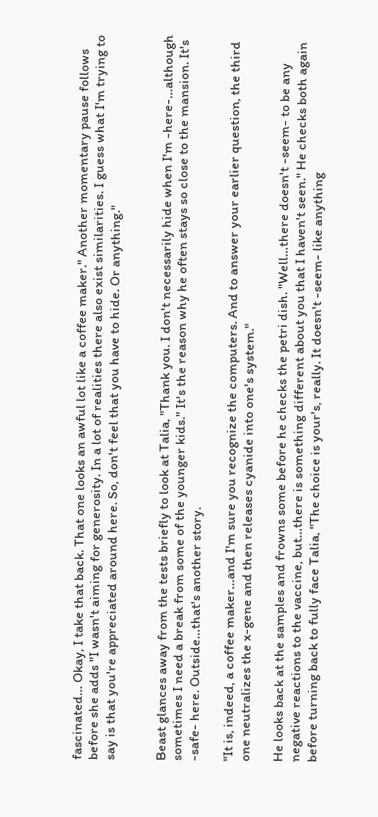fascinated… Okay, I take that back. That one looks an awful lot like a coffee maker." Another momentary pause follows before she adds "I wasn't aiming for generosity. In a lot of realities there also exist similarities. I guess what I'm trying to say is that you're appreciated around here. So, don't feel that you have to hide. Or anything."


Beast glances away from the tests briefly to look at Talia, "Thank you. I don't necessarily hide when I'm -here-…although sometimes I need a break from some of the younger kids." It's the reason why he often stays so close to the mansion. It's -safe- here. Outside…that's another story.

"It is, indeed, a coffee maker…and I'm sure you recognize the computers. And to answer your earlier question, the third one neutralizes the x-gene and then releases cyanide into one's system."

He looks back at the samples and frowns some before he checks the petri dish. "Well…there doesn't -seem- to be any negative reactions to the vaccine, but…there is something different about you that I haven't seen." He checks both again before turning back to fully face Talia, "The choice is your's, really. It doesn't -seem- like anything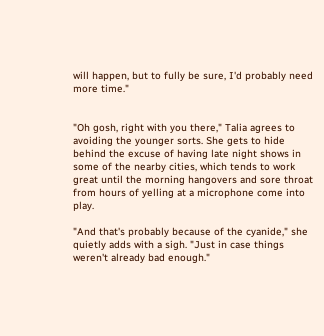will happen, but to fully be sure, I'd probably need more time."


"Oh gosh, right with you there," Talia agrees to avoiding the younger sorts. She gets to hide behind the excuse of having late night shows in some of the nearby cities, which tends to work great until the morning hangovers and sore throat from hours of yelling at a microphone come into play.

"And that's probably because of the cyanide," she quietly adds with a sigh. "Just in case things weren't already bad enough."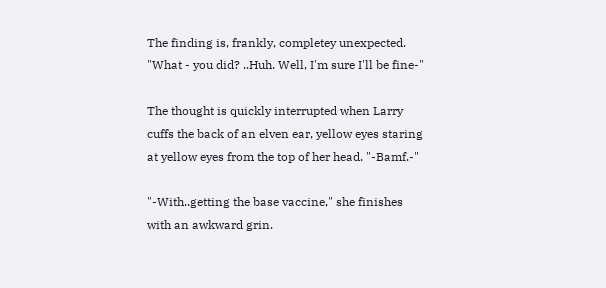The finding is, frankly, completey unexpected. "What - you did? ..Huh. Well, I'm sure I'll be fine-"

The thought is quickly interrupted when Larry cuffs the back of an elven ear, yellow eyes staring at yellow eyes from the top of her head. "-Bamf.-"

"-With..getting the base vaccine," she finishes with an awkward grin.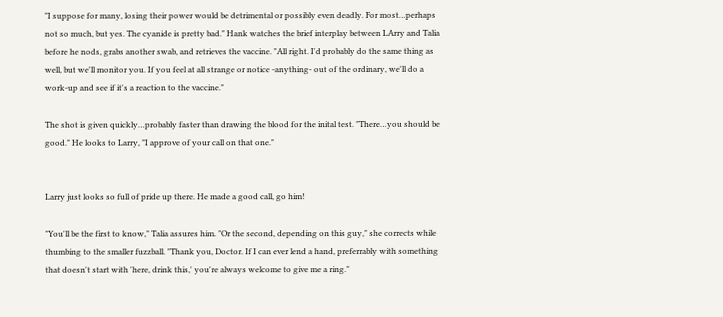"I suppose for many, losing their power would be detrimental or possibly even deadly. For most…perhaps not so much, but yes. The cyanide is pretty bad." Hank watches the brief interplay between LArry and Talia before he nods, grabs another swab, and retrieves the vaccine. "All right. I'd probably do the same thing as well, but we'll monitor you. If you feel at all strange or notice -anything- out of the ordinary, we'll do a work-up and see if it's a reaction to the vaccine."

The shot is given quickly…probably faster than drawing the blood for the inital test. "There…you should be good." He looks to Larry, "I approve of your call on that one."


Larry just looks so full of pride up there. He made a good call, go him!

"You'll be the first to know," Talia assures him. "Or the second, depending on this guy," she corrects while thumbing to the smaller fuzzball. "Thank you, Doctor. If I can ever lend a hand, preferrably with something that doesn't start with 'here, drink this,' you're always welcome to give me a ring."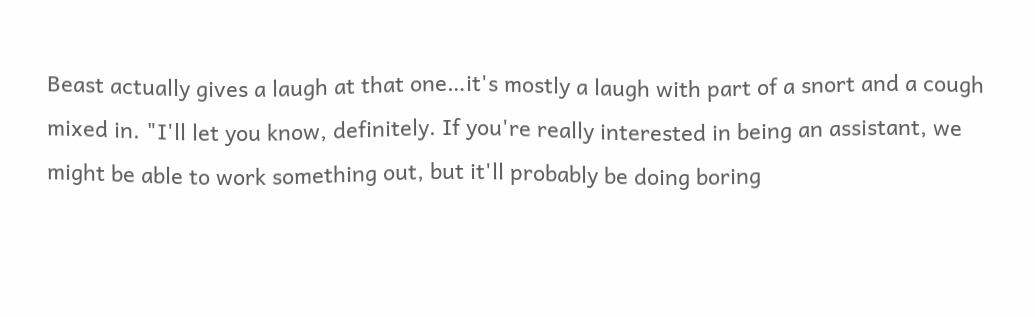Beast actually gives a laugh at that one…it's mostly a laugh with part of a snort and a cough mixed in. "I'll let you know, definitely. If you're really interested in being an assistant, we might be able to work something out, but it'll probably be doing boring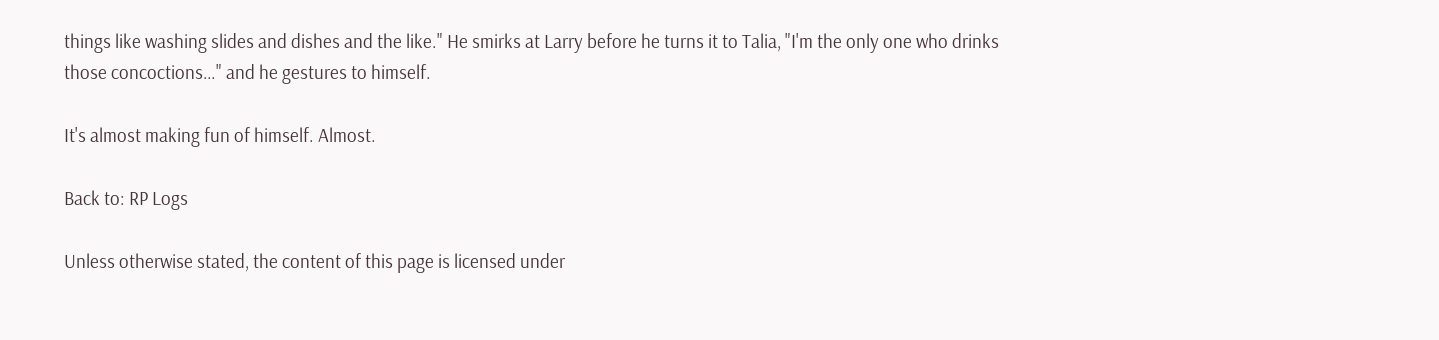things like washing slides and dishes and the like." He smirks at Larry before he turns it to Talia, "I'm the only one who drinks those concoctions…" and he gestures to himself.

It's almost making fun of himself. Almost.

Back to: RP Logs

Unless otherwise stated, the content of this page is licensed under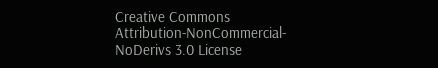Creative Commons Attribution-NonCommercial-NoDerivs 3.0 License